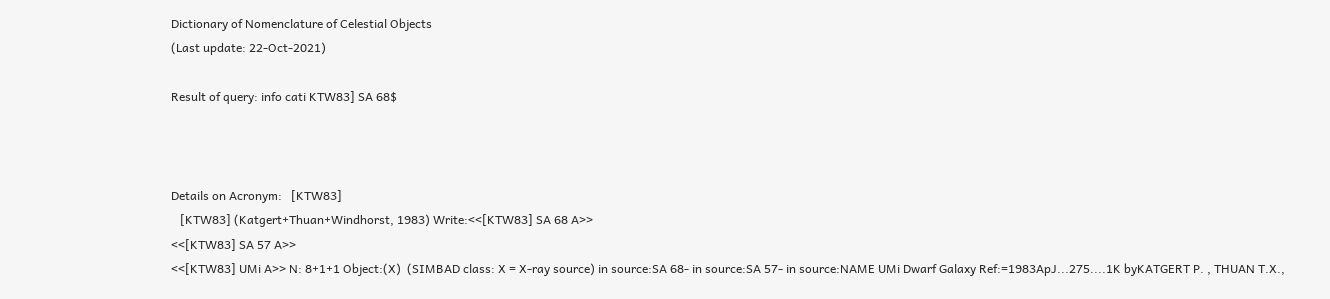Dictionary of Nomenclature of Celestial Objects
(Last update: 22-Oct-2021)

Result of query: info cati KTW83] SA 68$



Details on Acronym:   [KTW83]
   [KTW83] (Katgert+Thuan+Windhorst, 1983) Write:<<[KTW83] SA 68 A>>
<<[KTW83] SA 57 A>>
<<[KTW83] UMi A>> N: 8+1+1 Object:(X)  (SIMBAD class: X = X-ray source) in source:SA 68- in source:SA 57- in source:NAME UMi Dwarf Galaxy Ref:=1983ApJ...275....1K byKATGERT P. , THUAN T.X.,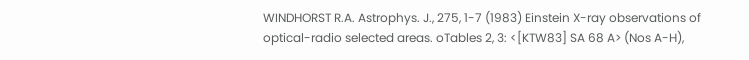WINDHORST R.A. Astrophys. J., 275, 1-7 (1983) Einstein X-ray observations of optical-radio selected areas. oTables 2, 3: <[KTW83] SA 68 A> (Nos A-H),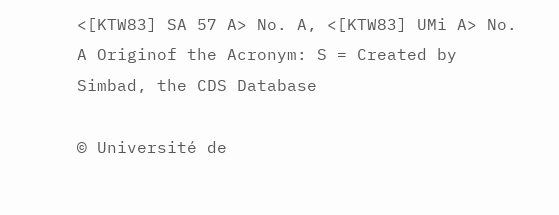<[KTW83] SA 57 A> No. A, <[KTW83] UMi A> No. A Originof the Acronym: S = Created by Simbad, the CDS Database

© Université de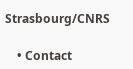Strasbourg/CNRS

    • Contact